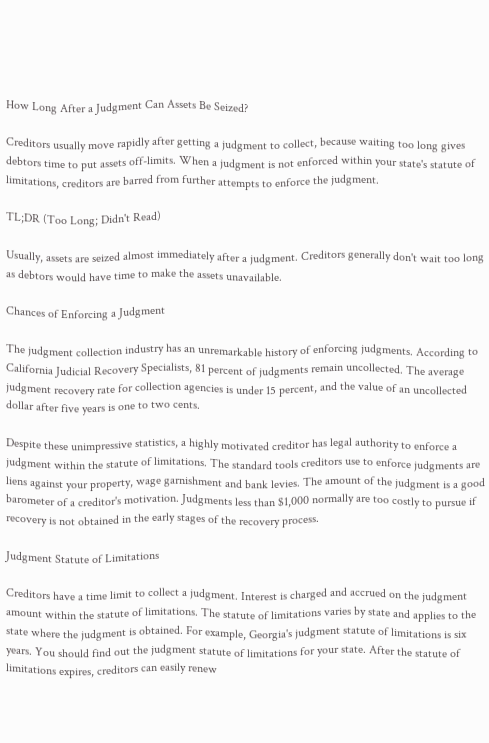How Long After a Judgment Can Assets Be Seized?

Creditors usually move rapidly after getting a judgment to collect, because waiting too long gives debtors time to put assets off-limits. When a judgment is not enforced within your state's statute of limitations, creditors are barred from further attempts to enforce the judgment.

TL;DR (Too Long; Didn't Read)

Usually, assets are seized almost immediately after a judgment. Creditors generally don't wait too long as debtors would have time to make the assets unavailable.

Chances of Enforcing a Judgment

The judgment collection industry has an unremarkable history of enforcing judgments. According to California Judicial Recovery Specialists, 81 percent of judgments remain uncollected. The average judgment recovery rate for collection agencies is under 15 percent, and the value of an uncollected dollar after five years is one to two cents.

Despite these unimpressive statistics, a highly motivated creditor has legal authority to enforce a judgment within the statute of limitations. The standard tools creditors use to enforce judgments are liens against your property, wage garnishment and bank levies. The amount of the judgment is a good barometer of a creditor's motivation. Judgments less than $1,000 normally are too costly to pursue if recovery is not obtained in the early stages of the recovery process.

Judgment Statute of Limitations

Creditors have a time limit to collect a judgment. Interest is charged and accrued on the judgment amount within the statute of limitations. The statute of limitations varies by state and applies to the state where the judgment is obtained. For example, Georgia's judgment statute of limitations is six years. You should find out the judgment statute of limitations for your state. After the statute of limitations expires, creditors can easily renew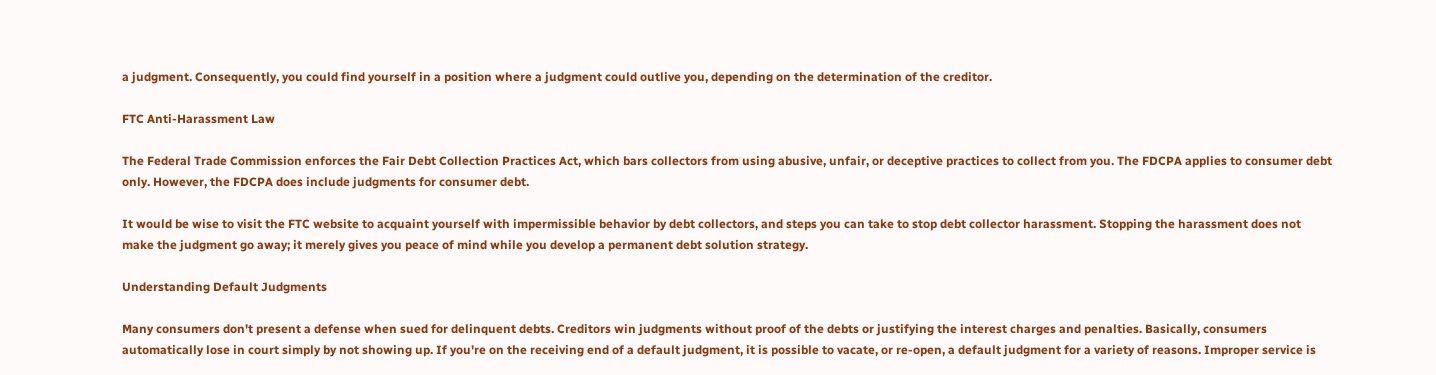a judgment. Consequently, you could find yourself in a position where a judgment could outlive you, depending on the determination of the creditor.

FTC Anti-Harassment Law

The Federal Trade Commission enforces the Fair Debt Collection Practices Act, which bars collectors from using abusive, unfair, or deceptive practices to collect from you. The FDCPA applies to consumer debt only. However, the FDCPA does include judgments for consumer debt.

It would be wise to visit the FTC website to acquaint yourself with impermissible behavior by debt collectors, and steps you can take to stop debt collector harassment. Stopping the harassment does not make the judgment go away; it merely gives you peace of mind while you develop a permanent debt solution strategy.

Understanding Default Judgments

Many consumers don't present a defense when sued for delinquent debts. Creditors win judgments without proof of the debts or justifying the interest charges and penalties. Basically, consumers automatically lose in court simply by not showing up. If you're on the receiving end of a default judgment, it is possible to vacate, or re-open, a default judgment for a variety of reasons. Improper service is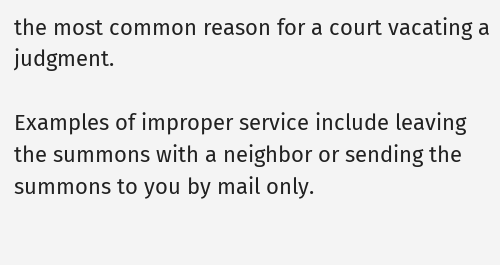the most common reason for a court vacating a judgment.

Examples of improper service include leaving the summons with a neighbor or sending the summons to you by mail only.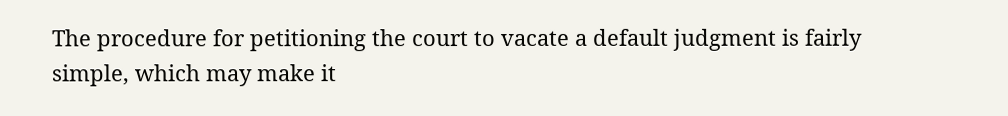The procedure for petitioning the court to vacate a default judgment is fairly simple, which may make it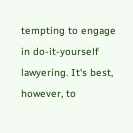tempting to engage in do-it-yourself lawyering. It's best, however, to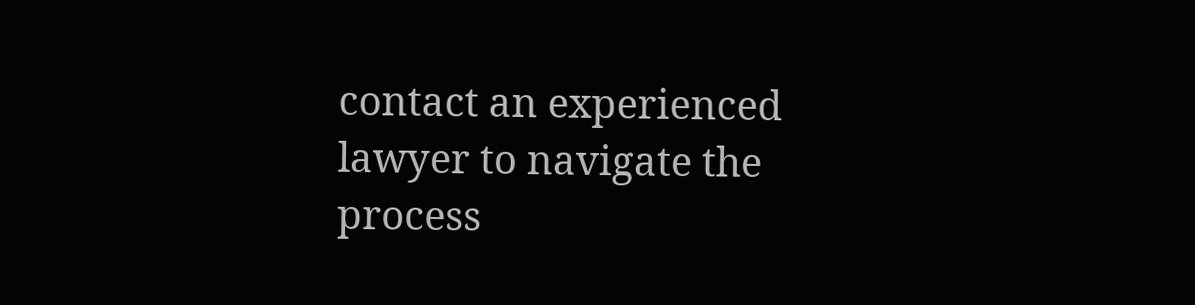contact an experienced lawyer to navigate the process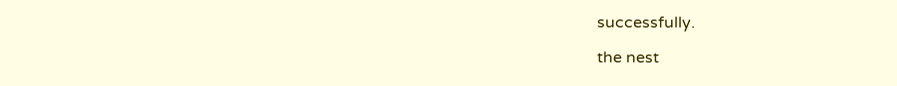successfully.

the nest